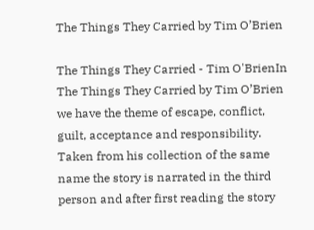The Things They Carried by Tim O’Brien

The Things They Carried - Tim O'BrienIn The Things They Carried by Tim O’Brien we have the theme of escape, conflict, guilt, acceptance and responsibility. Taken from his collection of the same name the story is narrated in the third person and after first reading the story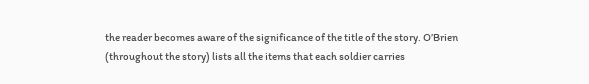the reader becomes aware of the significance of the title of the story. O’Brien (throughout the story) lists all the items that each soldier carries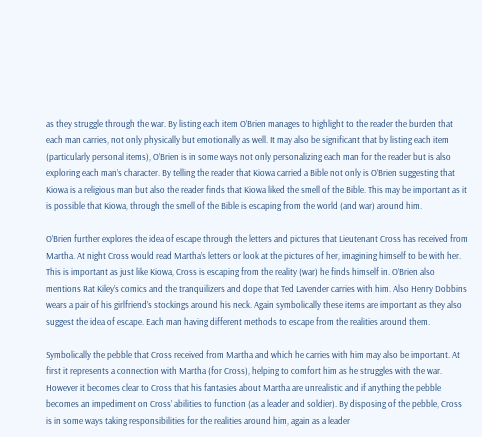as they struggle through the war. By listing each item O’Brien manages to highlight to the reader the burden that each man carries, not only physically but emotionally as well. It may also be significant that by listing each item (particularly personal items), O’Brien is in some ways not only personalizing each man for the reader but is also exploring each man’s character. By telling the reader that Kiowa carried a Bible not only is O’Brien suggesting that Kiowa is a religious man but also the reader finds that Kiowa liked the smell of the Bible. This may be important as it is possible that Kiowa, through the smell of the Bible is escaping from the world (and war) around him.

O’Brien further explores the idea of escape through the letters and pictures that Lieutenant Cross has received from Martha. At night Cross would read Martha’s letters or look at the pictures of her, imagining himself to be with her. This is important as just like Kiowa, Cross is escaping from the reality (war) he finds himself in. O’Brien also mentions Rat Kiley’s comics and the tranquilizers and dope that Ted Lavender carries with him. Also Henry Dobbins wears a pair of his girlfriend’s stockings around his neck. Again symbolically these items are important as they also suggest the idea of escape. Each man having different methods to escape from the realities around them.

Symbolically the pebble that Cross received from Martha and which he carries with him may also be important. At first it represents a connection with Martha (for Cross), helping to comfort him as he struggles with the war. However it becomes clear to Cross that his fantasies about Martha are unrealistic and if anything the pebble becomes an impediment on Cross’ abilities to function (as a leader and soldier). By disposing of the pebble, Cross is in some ways taking responsibilities for the realities around him, again as a leader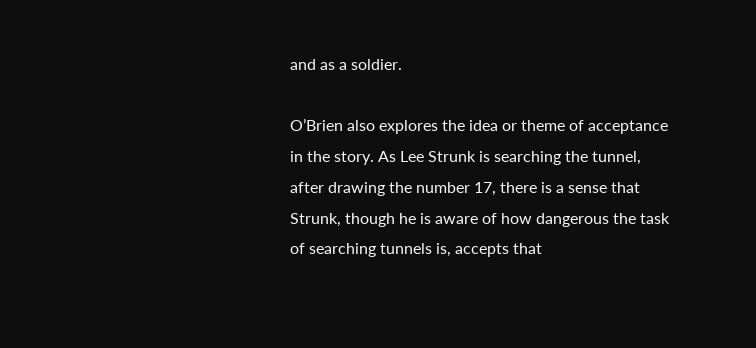and as a soldier.

O’Brien also explores the idea or theme of acceptance in the story. As Lee Strunk is searching the tunnel, after drawing the number 17, there is a sense that Strunk, though he is aware of how dangerous the task of searching tunnels is, accepts that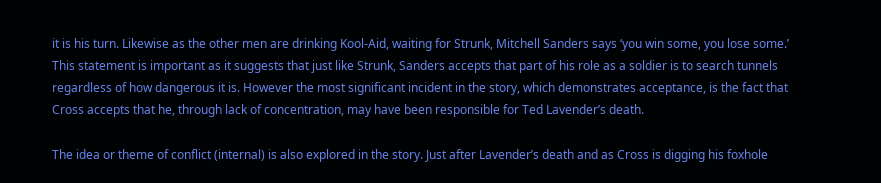it is his turn. Likewise as the other men are drinking Kool-Aid, waiting for Strunk, Mitchell Sanders says ‘you win some, you lose some.’ This statement is important as it suggests that just like Strunk, Sanders accepts that part of his role as a soldier is to search tunnels regardless of how dangerous it is. However the most significant incident in the story, which demonstrates acceptance, is the fact that Cross accepts that he, through lack of concentration, may have been responsible for Ted Lavender’s death.

The idea or theme of conflict (internal) is also explored in the story. Just after Lavender’s death and as Cross is digging his foxhole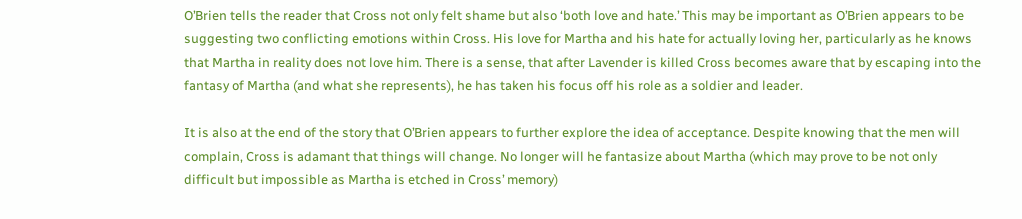O’Brien tells the reader that Cross not only felt shame but also ‘both love and hate.’ This may be important as O’Brien appears to be suggesting two conflicting emotions within Cross. His love for Martha and his hate for actually loving her, particularly as he knows that Martha in reality does not love him. There is a sense, that after Lavender is killed Cross becomes aware that by escaping into the fantasy of Martha (and what she represents), he has taken his focus off his role as a soldier and leader.

It is also at the end of the story that O’Brien appears to further explore the idea of acceptance. Despite knowing that the men will complain, Cross is adamant that things will change. No longer will he fantasize about Martha (which may prove to be not only difficult but impossible as Martha is etched in Cross’ memory)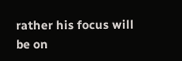rather his focus will be on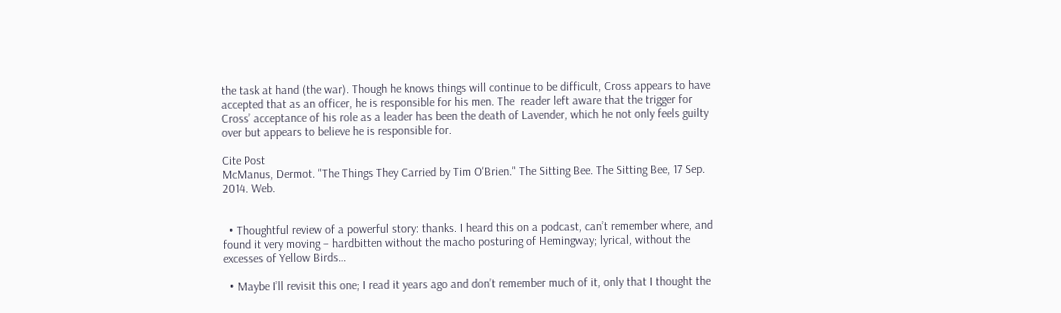the task at hand (the war). Though he knows things will continue to be difficult, Cross appears to have accepted that as an officer, he is responsible for his men. The  reader left aware that the trigger for Cross’ acceptance of his role as a leader has been the death of Lavender, which he not only feels guilty over but appears to believe he is responsible for.

Cite Post
McManus, Dermot. "The Things They Carried by Tim O'Brien." The Sitting Bee. The Sitting Bee, 17 Sep. 2014. Web.


  • Thoughtful review of a powerful story: thanks. I heard this on a podcast, can’t remember where, and found it very moving – hardbitten without the macho posturing of Hemingway; lyrical, without the excesses of Yellow Birds…

  • Maybe I’ll revisit this one; I read it years ago and don’t remember much of it, only that I thought the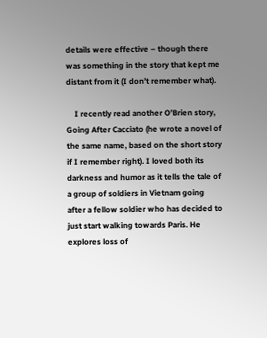details were effective – though there was something in the story that kept me distant from it (I don’t remember what).

    I recently read another O’Brien story, Going After Cacciato (he wrote a novel of the same name, based on the short story if I remember right). I loved both its darkness and humor as it tells the tale of a group of soldiers in Vietnam going after a fellow soldier who has decided to just start walking towards Paris. He explores loss of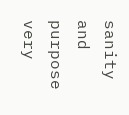sanity and purpose very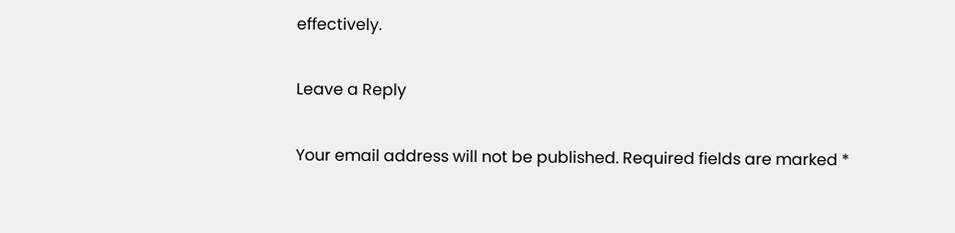effectively.

Leave a Reply

Your email address will not be published. Required fields are marked *